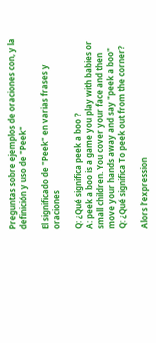Preguntas sobre ejemplos de oraciones con, y la definición y uso de "Peek"

El significado de "Peek" en varias frases y oraciones

Q: ¿Qué significa peek a boo ?
A: peek a boo is a game you play with babies or small children. You cover your face and then move your hands away and say "peek a boo"
Q: ¿Qué significa To peek out from the corner?

Alors l’expression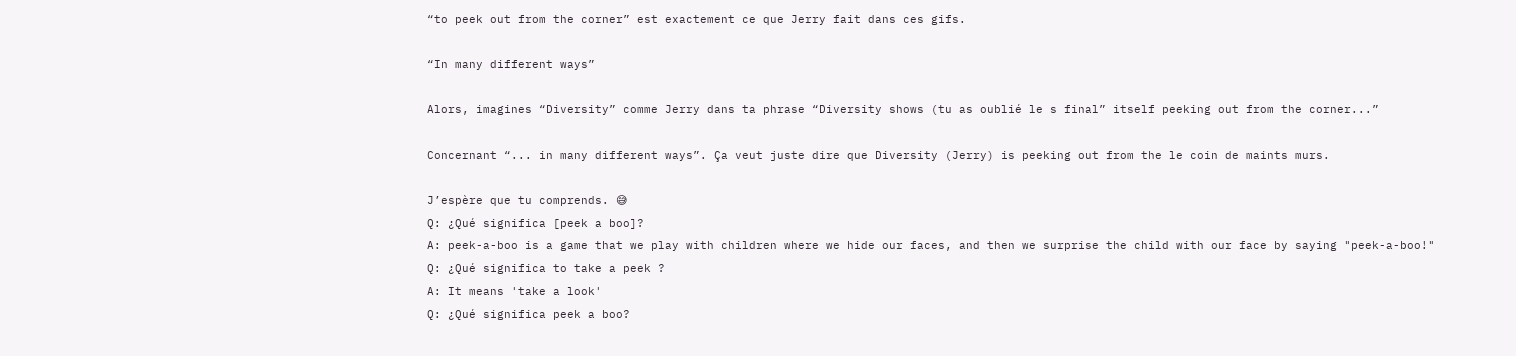“to peek out from the corner” est exactement ce que Jerry fait dans ces gifs.

“In many different ways”

Alors, imagines “Diversity” comme Jerry dans ta phrase “Diversity shows (tu as oublié le s final” itself peeking out from the corner...”

Concernant “... in many different ways”. Ça veut juste dire que Diversity (Jerry) is peeking out from the le coin de maints murs.

J’espère que tu comprends. 😅
Q: ¿Qué significa [peek a boo]?
A: peek-a-boo is a game that we play with children where we hide our faces, and then we surprise the child with our face by saying "peek-a-boo!"
Q: ¿Qué significa to take a peek ?
A: It means 'take a look'
Q: ¿Qué significa peek a boo?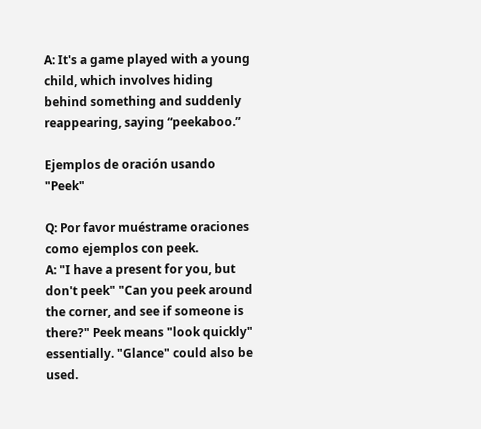A: It's a game played with a young child, which involves hiding behind something and suddenly reappearing, saying “peekaboo.”

Ejemplos de oración usando "Peek"

Q: Por favor muéstrame oraciones como ejemplos con peek.
A: "I have a present for you, but don't peek" "Can you peek around the corner, and see if someone is there?" Peek means "look quickly" essentially. "Glance" could also be used.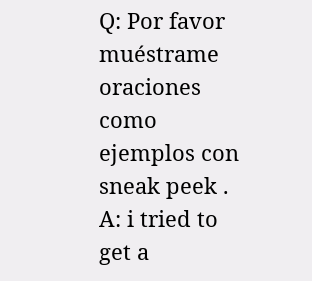Q: Por favor muéstrame oraciones como ejemplos con sneak peek .
A: i tried to get a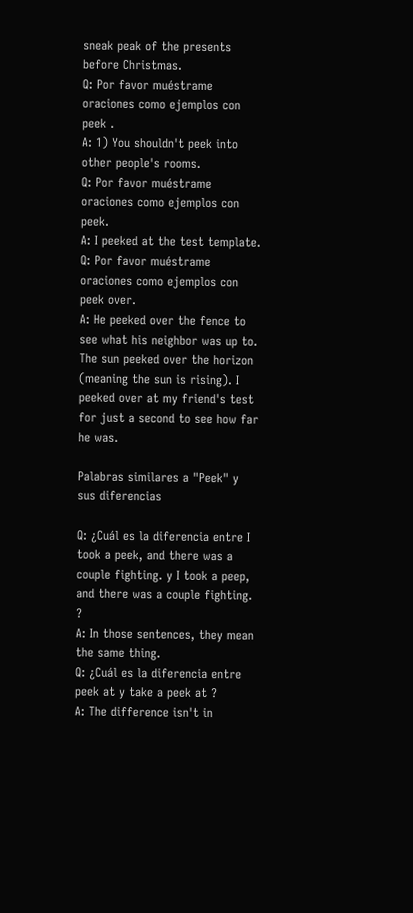sneak peak of the presents before Christmas.
Q: Por favor muéstrame oraciones como ejemplos con peek .
A: 1) You shouldn't peek into other people's rooms.
Q: Por favor muéstrame oraciones como ejemplos con peek.
A: I peeked at the test template.
Q: Por favor muéstrame oraciones como ejemplos con peek over.
A: He peeked over the fence to see what his neighbor was up to. The sun peeked over the horizon (meaning the sun is rising). I peeked over at my friend's test for just a second to see how far he was.

Palabras similares a "Peek" y sus diferencias

Q: ¿Cuál es la diferencia entre I took a peek, and there was a couple fighting. y I took a peep, and there was a couple fighting. ?
A: In those sentences, they mean the same thing.
Q: ¿Cuál es la diferencia entre peek at y take a peek at ?
A: The difference isn't in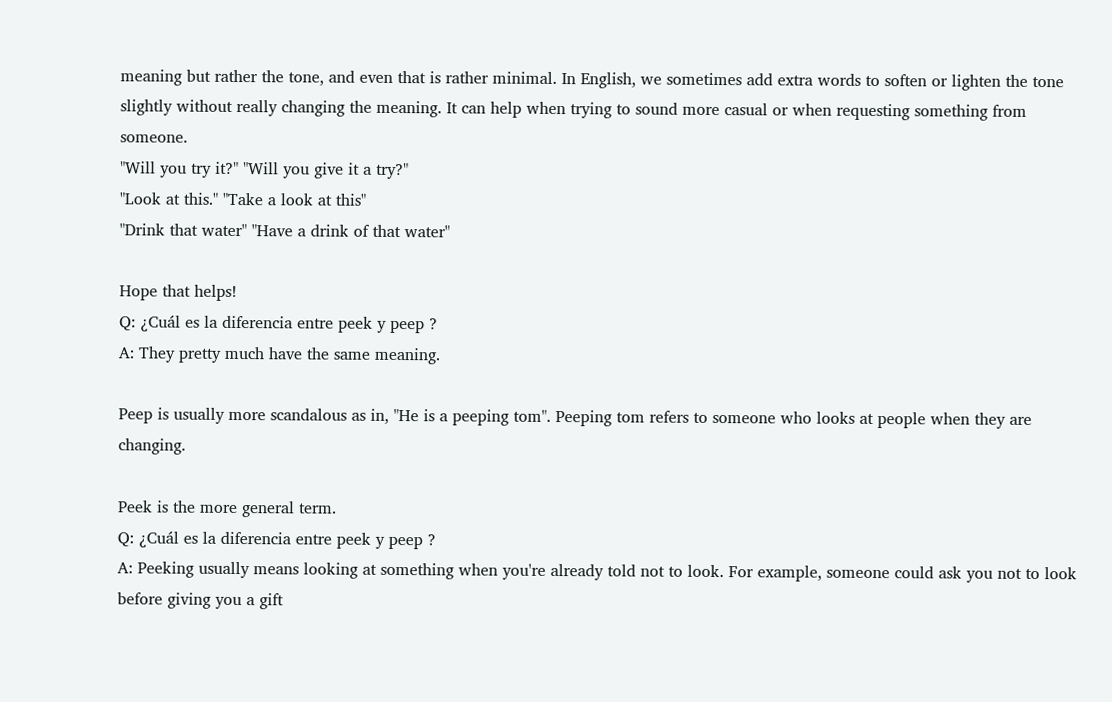meaning but rather the tone, and even that is rather minimal. In English, we sometimes add extra words to soften or lighten the tone slightly without really changing the meaning. It can help when trying to sound more casual or when requesting something from someone.
"Will you try it?" "Will you give it a try?"
"Look at this." "Take a look at this"
"Drink that water" "Have a drink of that water"

Hope that helps!
Q: ¿Cuál es la diferencia entre peek y peep ?
A: They pretty much have the same meaning.

Peep is usually more scandalous as in, "He is a peeping tom". Peeping tom refers to someone who looks at people when they are changing.

Peek is the more general term.
Q: ¿Cuál es la diferencia entre peek y peep ?
A: Peeking usually means looking at something when you're already told not to look. For example, someone could ask you not to look before giving you a gift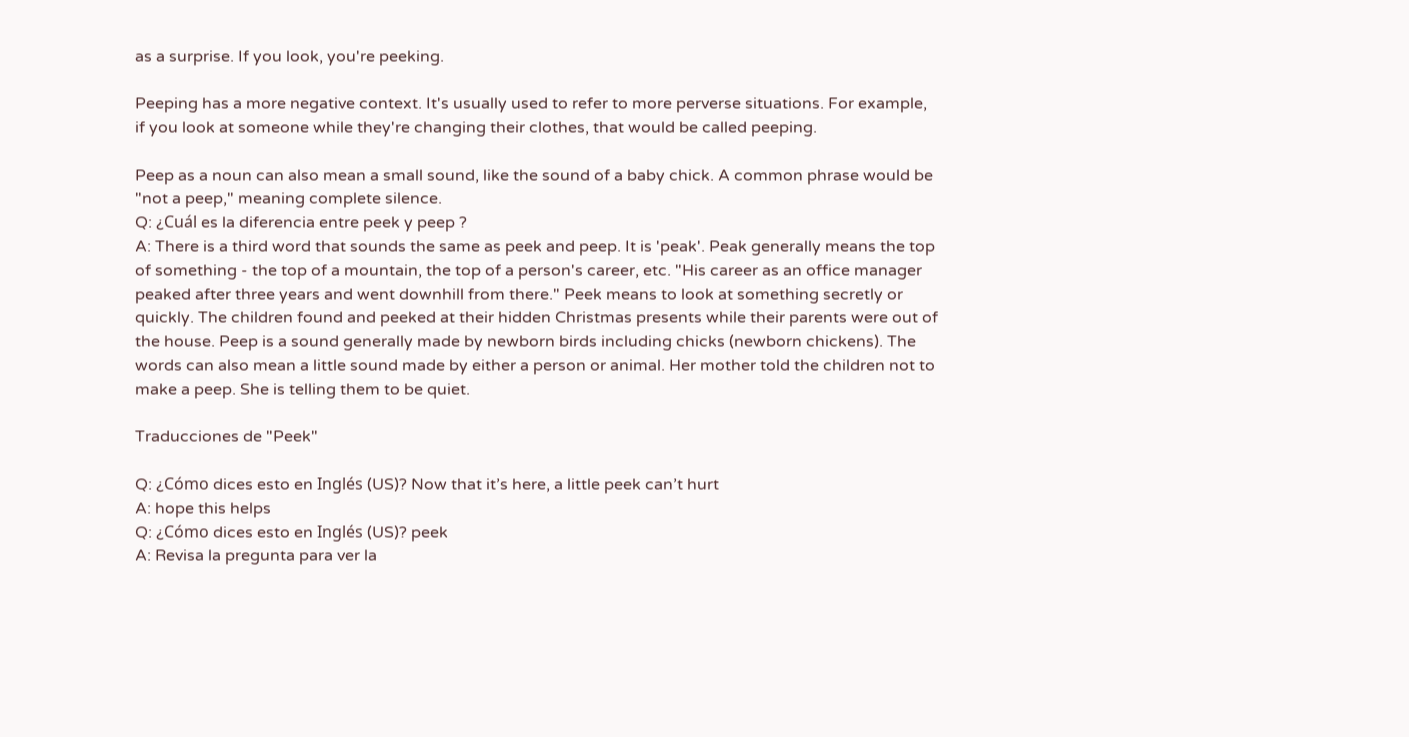as a surprise. If you look, you're peeking.

Peeping has a more negative context. It's usually used to refer to more perverse situations. For example, if you look at someone while they're changing their clothes, that would be called peeping.

Peep as a noun can also mean a small sound, like the sound of a baby chick. A common phrase would be "not a peep," meaning complete silence.
Q: ¿Cuál es la diferencia entre peek y peep ?
A: There is a third word that sounds the same as peek and peep. It is 'peak'. Peak generally means the top of something - the top of a mountain, the top of a person's career, etc. "His career as an office manager peaked after three years and went downhill from there." Peek means to look at something secretly or quickly. The children found and peeked at their hidden Christmas presents while their parents were out of the house. Peep is a sound generally made by newborn birds including chicks (newborn chickens). The words can also mean a little sound made by either a person or animal. Her mother told the children not to make a peep. She is telling them to be quiet.

Traducciones de "Peek"

Q: ¿Cómo dices esto en Inglés (US)? Now that it’s here, a little peek can’t hurt
A: hope this helps
Q: ¿Cómo dices esto en Inglés (US)? peek
A: Revisa la pregunta para ver la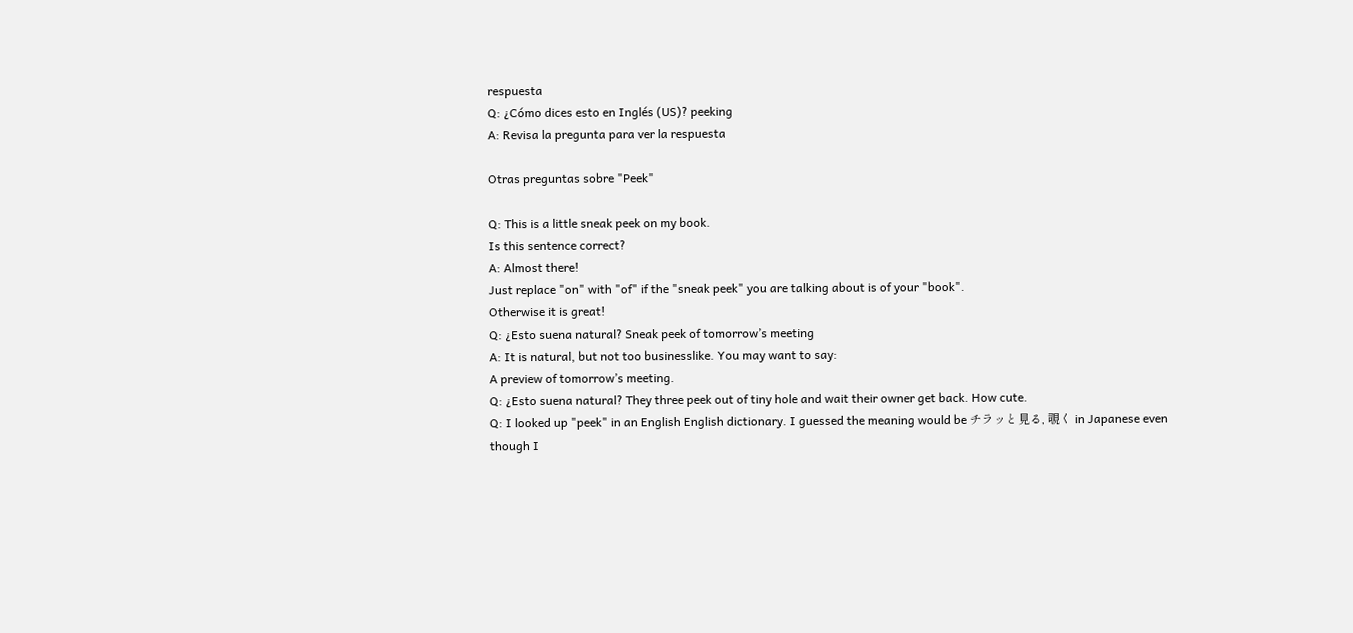respuesta
Q: ¿Cómo dices esto en Inglés (US)? peeking
A: Revisa la pregunta para ver la respuesta

Otras preguntas sobre "Peek"

Q: This is a little sneak peek on my book.
Is this sentence correct?
A: Almost there!
Just replace "on" with "of" if the "sneak peek" you are talking about is of your "book".
Otherwise it is great!
Q: ¿Esto suena natural? Sneak peek of tomorrow’s meeting
A: It is natural, but not too businesslike. You may want to say:
A preview of tomorrow’s meeting.
Q: ¿Esto suena natural? They three peek out of tiny hole and wait their owner get back. How cute.
Q: I looked up "peek" in an English English dictionary. I guessed the meaning would be チラッと見る, 覗く in Japanese even though I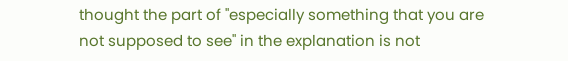thought the part of "especially something that you are not supposed to see" in the explanation is not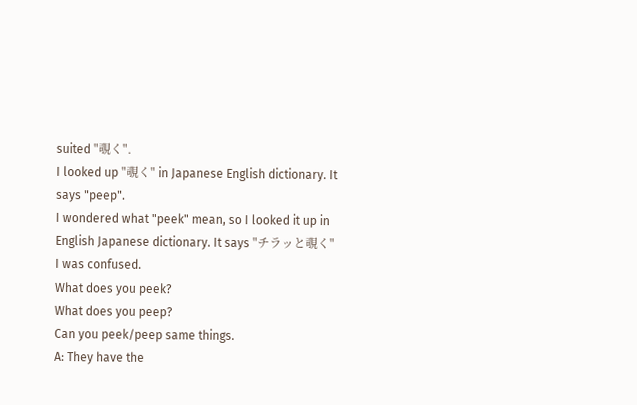suited "覗く".
I looked up "覗く" in Japanese English dictionary. It says "peep".
I wondered what "peek" mean, so I looked it up in English Japanese dictionary. It says "チラッと覗く"
I was confused.
What does you peek?
What does you peep?
Can you peek/peep same things.
A: They have the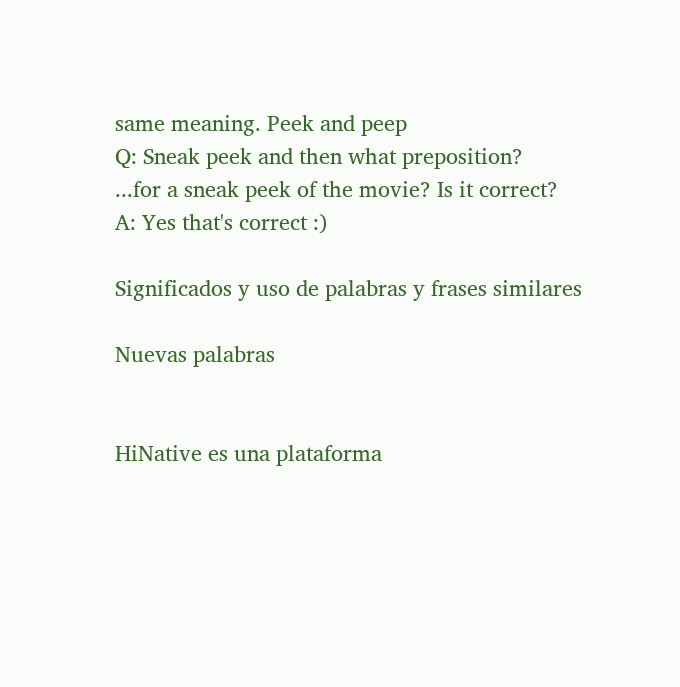same meaning. Peek and peep
Q: Sneak peek and then what preposition?
...for a sneak peek of the movie? Is it correct?
A: Yes that's correct :)

Significados y uso de palabras y frases similares

Nuevas palabras


HiNative es una plataforma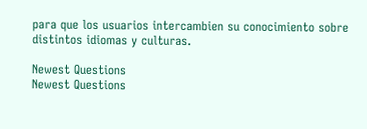para que los usuarios intercambien su conocimiento sobre distintos idiomas y culturas.

Newest Questions
Newest Questions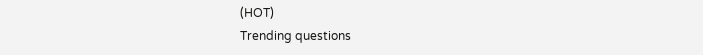(HOT)
Trending questions